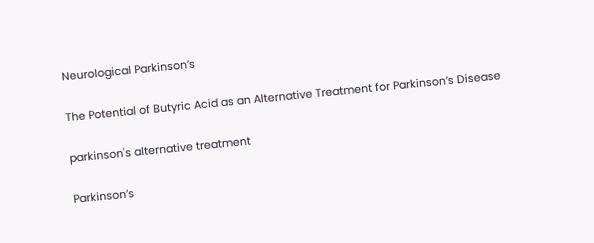Neurological Parkinson’s

The Potential of Butyric Acid as an Alternative Treatment for Parkinson’s Disease

parkinson's alternative treatment

Parkinson’s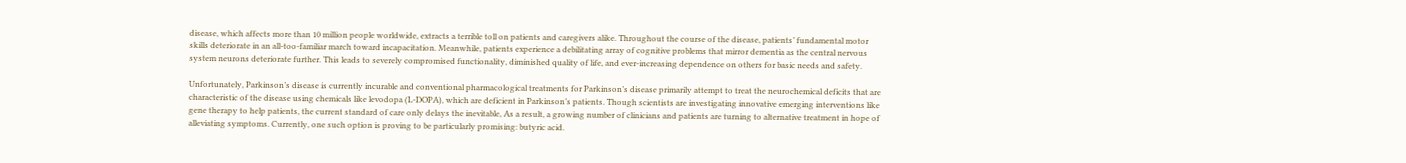disease, which affects more than 10 million people worldwide, extracts a terrible toll on patients and caregivers alike. Throughout the course of the disease, patients’ fundamental motor skills deteriorate in an all-too-familiar march toward incapacitation. Meanwhile, patients experience a debilitating array of cognitive problems that mirror dementia as the central nervous system neurons deteriorate further. This leads to severely compromised functionality, diminished quality of life, and ever-increasing dependence on others for basic needs and safety.

Unfortunately, Parkinson’s disease is currently incurable and conventional pharmacological treatments for Parkinson’s disease primarily attempt to treat the neurochemical deficits that are characteristic of the disease using chemicals like levodopa (L-DOPA), which are deficient in Parkinson’s patients. Though scientists are investigating innovative emerging interventions like gene therapy to help patients, the current standard of care only delays the inevitable, As a result, a growing number of clinicians and patients are turning to alternative treatment in hope of alleviating symptoms. Currently, one such option is proving to be particularly promising: butyric acid.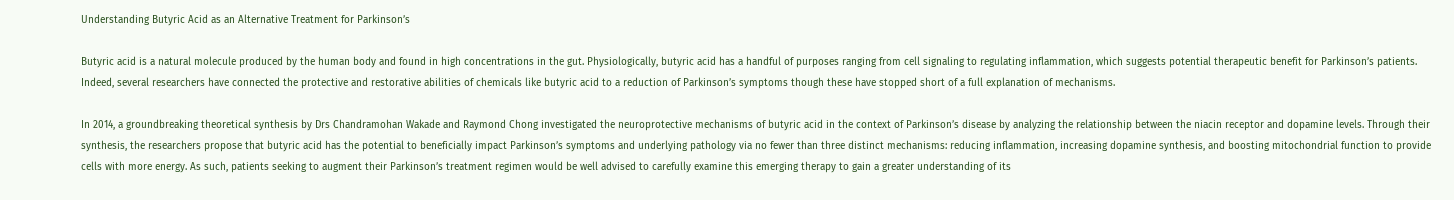Understanding Butyric Acid as an Alternative Treatment for Parkinson’s

Butyric acid is a natural molecule produced by the human body and found in high concentrations in the gut. Physiologically, butyric acid has a handful of purposes ranging from cell signaling to regulating inflammation, which suggests potential therapeutic benefit for Parkinson’s patients. Indeed, several researchers have connected the protective and restorative abilities of chemicals like butyric acid to a reduction of Parkinson’s symptoms though these have stopped short of a full explanation of mechanisms.

In 2014, a groundbreaking theoretical synthesis by Drs Chandramohan Wakade and Raymond Chong investigated the neuroprotective mechanisms of butyric acid in the context of Parkinson’s disease by analyzing the relationship between the niacin receptor and dopamine levels. Through their synthesis, the researchers propose that butyric acid has the potential to beneficially impact Parkinson’s symptoms and underlying pathology via no fewer than three distinct mechanisms: reducing inflammation, increasing dopamine synthesis, and boosting mitochondrial function to provide cells with more energy. As such, patients seeking to augment their Parkinson’s treatment regimen would be well advised to carefully examine this emerging therapy to gain a greater understanding of its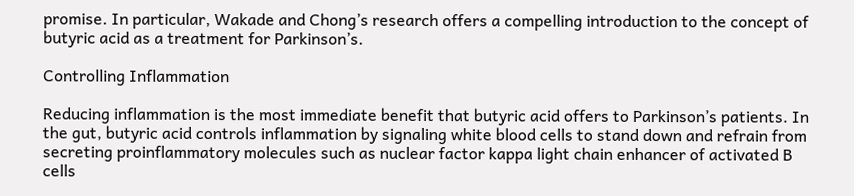promise. In particular, Wakade and Chong’s research offers a compelling introduction to the concept of butyric acid as a treatment for Parkinson’s.

Controlling Inflammation

Reducing inflammation is the most immediate benefit that butyric acid offers to Parkinson’s patients. In the gut, butyric acid controls inflammation by signaling white blood cells to stand down and refrain from secreting proinflammatory molecules such as nuclear factor kappa light chain enhancer of activated B cells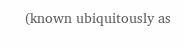(known ubiquitously as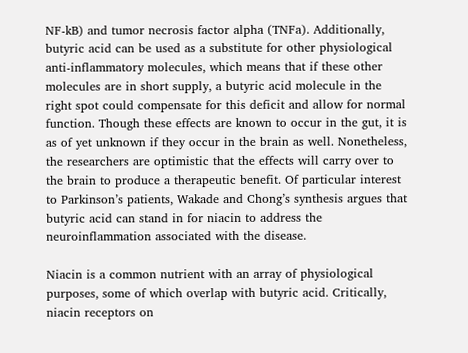NF-kB) and tumor necrosis factor alpha (TNFa). Additionally, butyric acid can be used as a substitute for other physiological anti-inflammatory molecules, which means that if these other molecules are in short supply, a butyric acid molecule in the right spot could compensate for this deficit and allow for normal function. Though these effects are known to occur in the gut, it is as of yet unknown if they occur in the brain as well. Nonetheless, the researchers are optimistic that the effects will carry over to the brain to produce a therapeutic benefit. Of particular interest to Parkinson’s patients, Wakade and Chong’s synthesis argues that butyric acid can stand in for niacin to address the neuroinflammation associated with the disease.

Niacin is a common nutrient with an array of physiological purposes, some of which overlap with butyric acid. Critically, niacin receptors on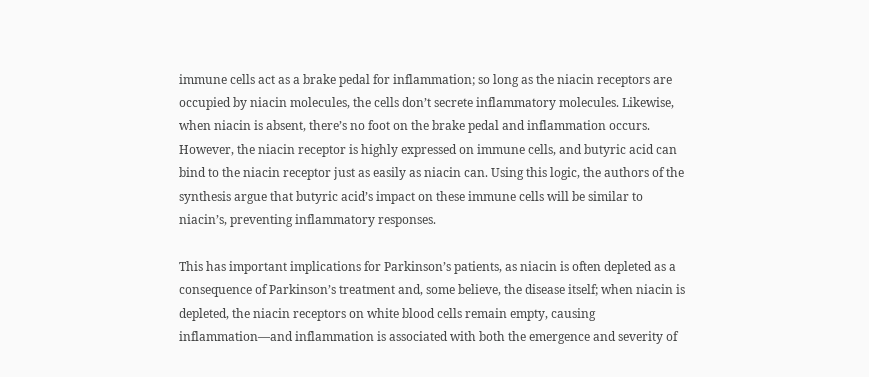immune cells act as a brake pedal for inflammation; so long as the niacin receptors are occupied by niacin molecules, the cells don’t secrete inflammatory molecules. Likewise, when niacin is absent, there’s no foot on the brake pedal and inflammation occurs. However, the niacin receptor is highly expressed on immune cells, and butyric acid can bind to the niacin receptor just as easily as niacin can. Using this logic, the authors of the synthesis argue that butyric acid’s impact on these immune cells will be similar to niacin’s, preventing inflammatory responses.

This has important implications for Parkinson’s patients, as niacin is often depleted as a consequence of Parkinson’s treatment and, some believe, the disease itself; when niacin is depleted, the niacin receptors on white blood cells remain empty, causing inflammation—and inflammation is associated with both the emergence and severity of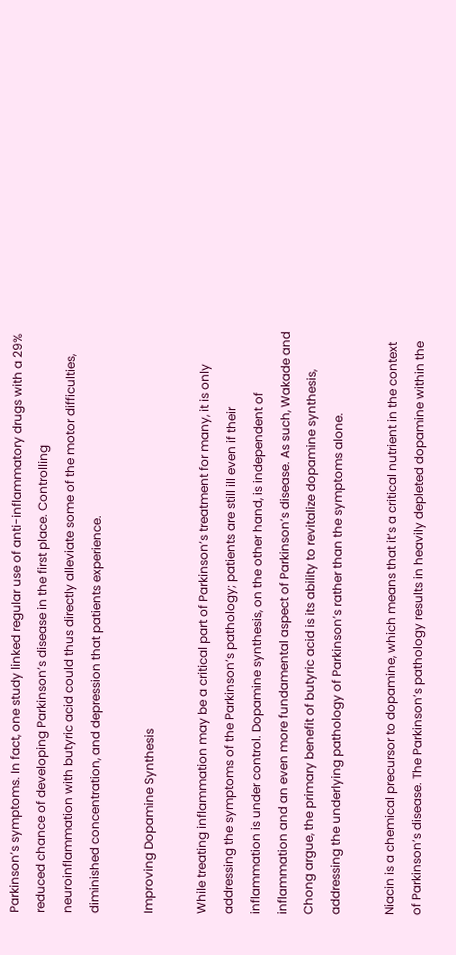Parkinson’s symptoms. In fact, one study linked regular use of anti-inflammatory drugs with a 29% reduced chance of developing Parkinson’s disease in the first place. Controlling neuroinflammation with butyric acid could thus directly alleviate some of the motor difficulties, diminished concentration, and depression that patients experience.

Improving Dopamine Synthesis

While treating inflammation may be a critical part of Parkinson’s treatment for many, it is only addressing the symptoms of the Parkinson’s pathology; patients are still ill even if their inflammation is under control. Dopamine synthesis, on the other hand, is independent of inflammation and an even more fundamental aspect of Parkinson’s disease. As such, Wakade and Chong argue, the primary benefit of butyric acid is its ability to revitalize dopamine synthesis, addressing the underlying pathology of Parkinson’s rather than the symptoms alone.

Niacin is a chemical precursor to dopamine, which means that it’s a critical nutrient in the context of Parkinson’s disease. The Parkinson’s pathology results in heavily depleted dopamine within the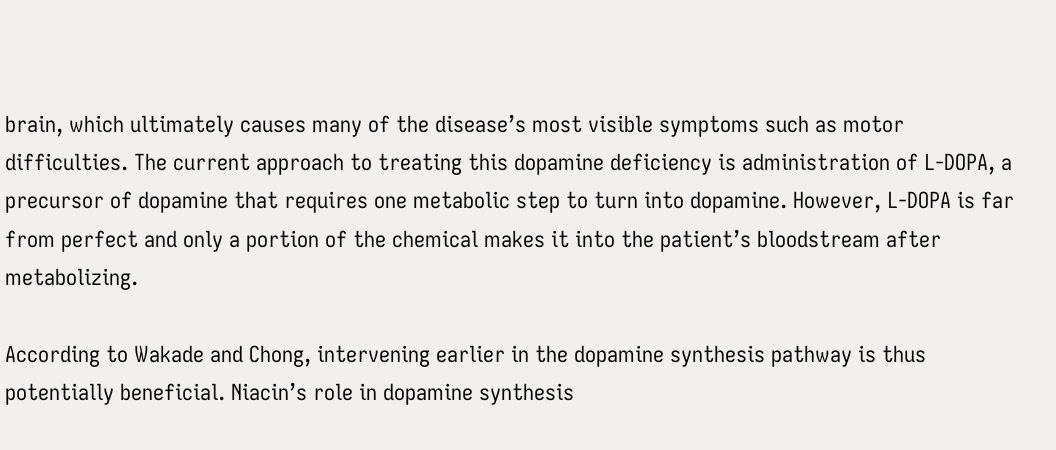brain, which ultimately causes many of the disease’s most visible symptoms such as motor difficulties. The current approach to treating this dopamine deficiency is administration of L-DOPA, a precursor of dopamine that requires one metabolic step to turn into dopamine. However, L-DOPA is far from perfect and only a portion of the chemical makes it into the patient’s bloodstream after metabolizing.

According to Wakade and Chong, intervening earlier in the dopamine synthesis pathway is thus potentially beneficial. Niacin’s role in dopamine synthesis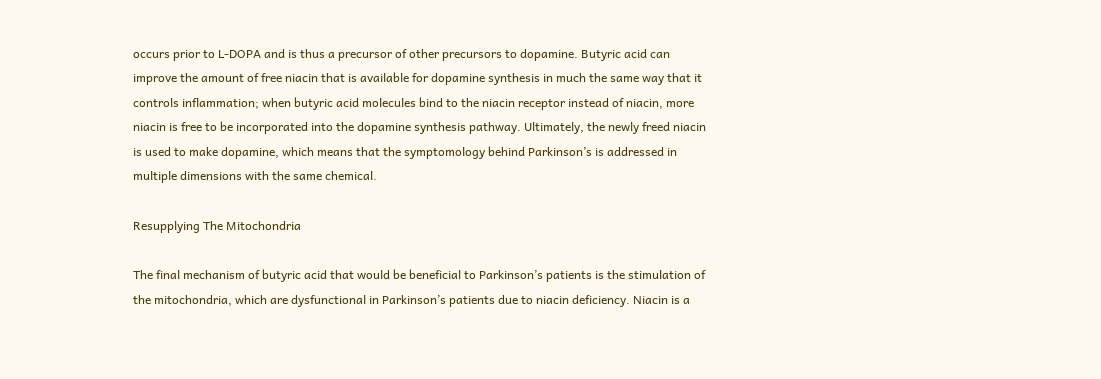occurs prior to L-DOPA and is thus a precursor of other precursors to dopamine. Butyric acid can improve the amount of free niacin that is available for dopamine synthesis in much the same way that it controls inflammation; when butyric acid molecules bind to the niacin receptor instead of niacin, more niacin is free to be incorporated into the dopamine synthesis pathway. Ultimately, the newly freed niacin is used to make dopamine, which means that the symptomology behind Parkinson’s is addressed in multiple dimensions with the same chemical.

Resupplying The Mitochondria

The final mechanism of butyric acid that would be beneficial to Parkinson’s patients is the stimulation of the mitochondria, which are dysfunctional in Parkinson’s patients due to niacin deficiency. Niacin is a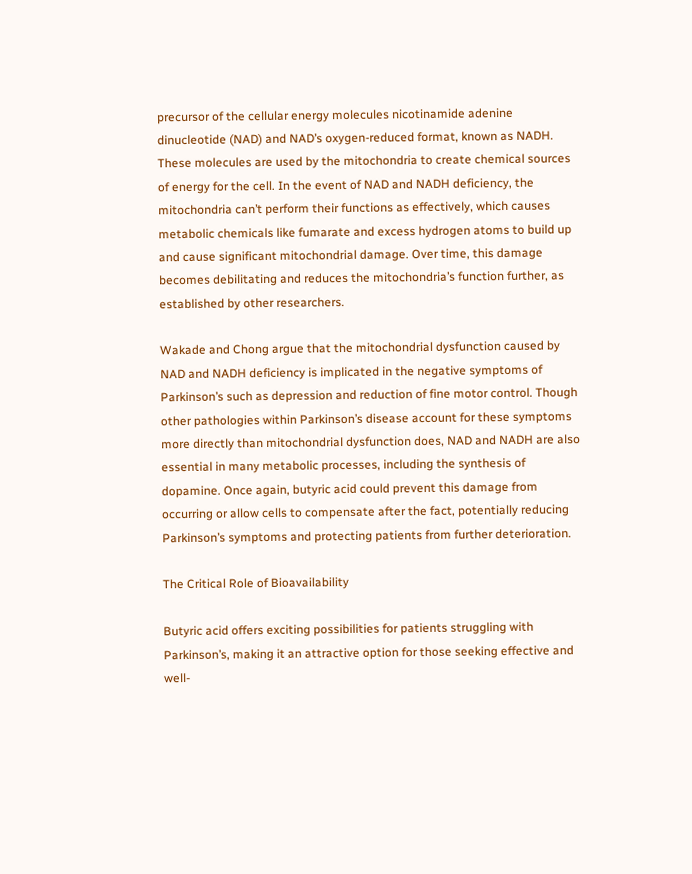precursor of the cellular energy molecules nicotinamide adenine dinucleotide (NAD) and NAD’s oxygen-reduced format, known as NADH. These molecules are used by the mitochondria to create chemical sources of energy for the cell. In the event of NAD and NADH deficiency, the mitochondria can’t perform their functions as effectively, which causes metabolic chemicals like fumarate and excess hydrogen atoms to build up and cause significant mitochondrial damage. Over time, this damage becomes debilitating and reduces the mitochondria’s function further, as established by other researchers.

Wakade and Chong argue that the mitochondrial dysfunction caused by NAD and NADH deficiency is implicated in the negative symptoms of Parkinson’s such as depression and reduction of fine motor control. Though other pathologies within Parkinson’s disease account for these symptoms more directly than mitochondrial dysfunction does, NAD and NADH are also essential in many metabolic processes, including the synthesis of dopamine. Once again, butyric acid could prevent this damage from occurring or allow cells to compensate after the fact, potentially reducing Parkinson’s symptoms and protecting patients from further deterioration.

The Critical Role of Bioavailability

Butyric acid offers exciting possibilities for patients struggling with Parkinson’s, making it an attractive option for those seeking effective and well-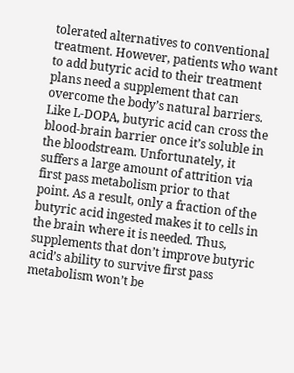tolerated alternatives to conventional treatment. However, patients who want to add butyric acid to their treatment plans need a supplement that can overcome the body’s natural barriers. Like L-DOPA, butyric acid can cross the blood-brain barrier once it’s soluble in the bloodstream. Unfortunately, it suffers a large amount of attrition via first pass metabolism prior to that point. As a result, only a fraction of the butyric acid ingested makes it to cells in the brain where it is needed. Thus, supplements that don’t improve butyric acid’s ability to survive first pass metabolism won’t be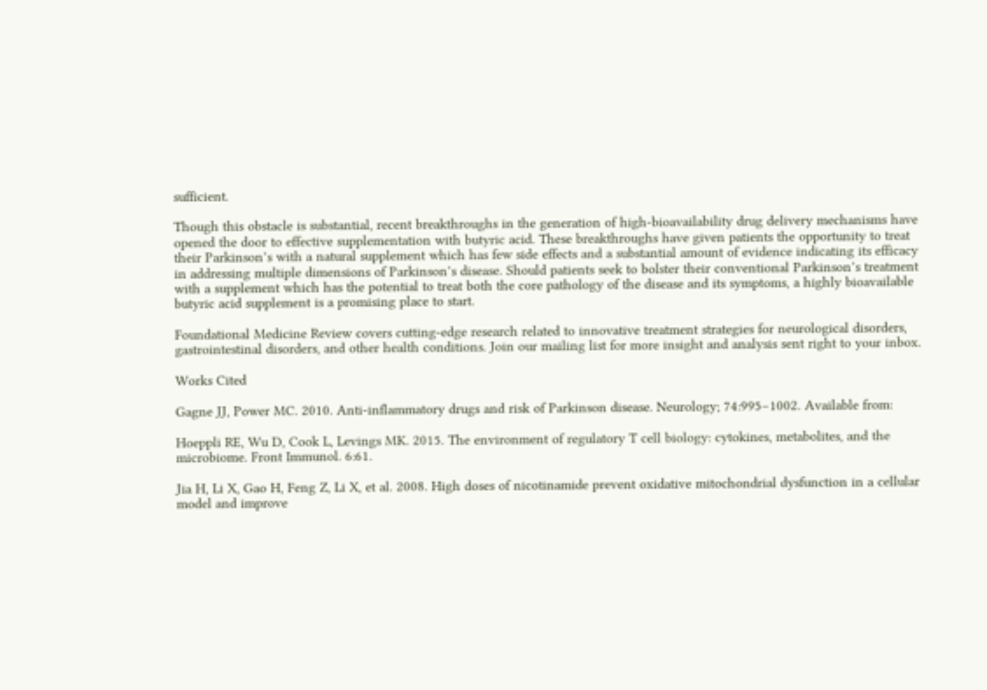sufficient.

Though this obstacle is substantial, recent breakthroughs in the generation of high-bioavailability drug delivery mechanisms have opened the door to effective supplementation with butyric acid. These breakthroughs have given patients the opportunity to treat their Parkinson’s with a natural supplement which has few side effects and a substantial amount of evidence indicating its efficacy in addressing multiple dimensions of Parkinson’s disease. Should patients seek to bolster their conventional Parkinson’s treatment with a supplement which has the potential to treat both the core pathology of the disease and its symptoms, a highly bioavailable butyric acid supplement is a promising place to start.

Foundational Medicine Review covers cutting-edge research related to innovative treatment strategies for neurological disorders, gastrointestinal disorders, and other health conditions. Join our mailing list for more insight and analysis sent right to your inbox.

Works Cited

Gagne JJ, Power MC. 2010. Anti-inflammatory drugs and risk of Parkinson disease. Neurology; 74:995–1002. Available from:

Hoeppli RE, Wu D, Cook L, Levings MK. 2015. The environment of regulatory T cell biology: cytokines, metabolites, and the microbiome. Front Immunol. 6:61.

Jia H, Li X, Gao H, Feng Z, Li X, et al. 2008. High doses of nicotinamide prevent oxidative mitochondrial dysfunction in a cellular model and improve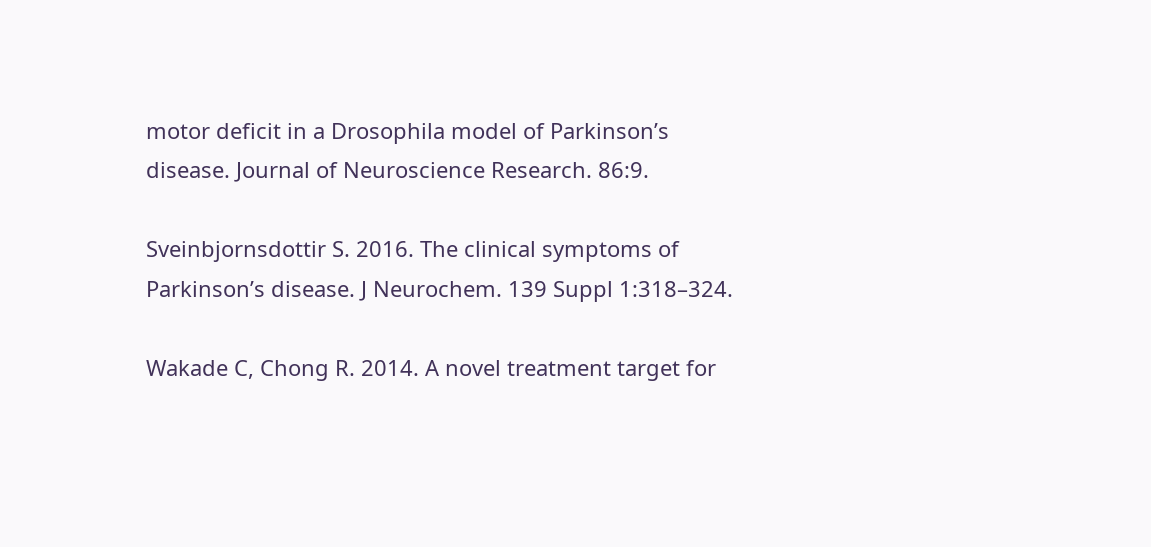motor deficit in a Drosophila model of Parkinson’s disease. Journal of Neuroscience Research. 86:9.

Sveinbjornsdottir S. 2016. The clinical symptoms of Parkinson’s disease. J Neurochem. 139 Suppl 1:318–324.

Wakade C, Chong R. 2014. A novel treatment target for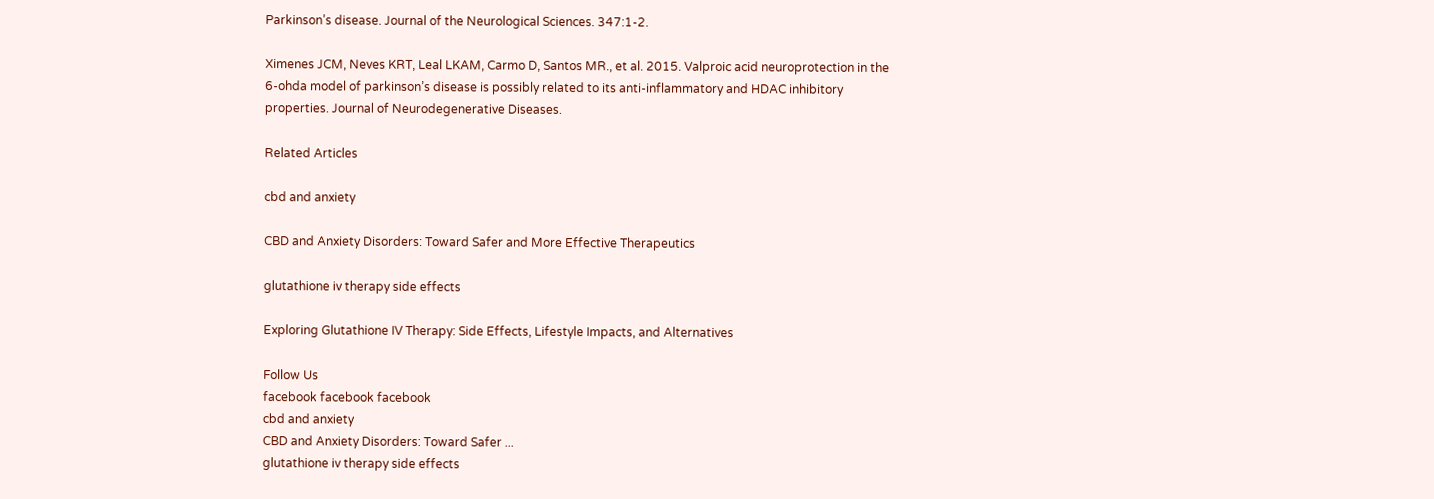Parkinson’s disease. Journal of the Neurological Sciences. 347:1-2.

Ximenes JCM, Neves KRT, Leal LKAM, Carmo D, Santos MR., et al. 2015. Valproic acid neuroprotection in the 6-ohda model of parkinson’s disease is possibly related to its anti-inflammatory and HDAC inhibitory properties. Journal of Neurodegenerative Diseases.

Related Articles

cbd and anxiety

CBD and Anxiety Disorders: Toward Safer and More Effective Therapeutics

glutathione iv therapy side effects

Exploring Glutathione IV Therapy: Side Effects, Lifestyle Impacts, and Alternatives

Follow Us
facebook facebook facebook
cbd and anxiety
CBD and Anxiety Disorders: Toward Safer ...
glutathione iv therapy side effects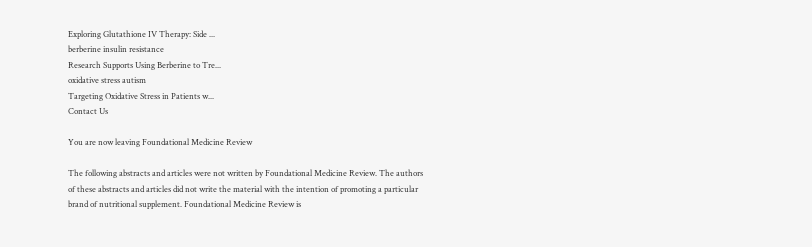Exploring Glutathione IV Therapy: Side ...
berberine insulin resistance
Research Supports Using Berberine to Tre...
oxidative stress autism
Targeting Oxidative Stress in Patients w...
Contact Us

You are now leaving Foundational Medicine Review

The following abstracts and articles were not written by Foundational Medicine Review. The authors of these abstracts and articles did not write the material with the intention of promoting a particular brand of nutritional supplement. Foundational Medicine Review is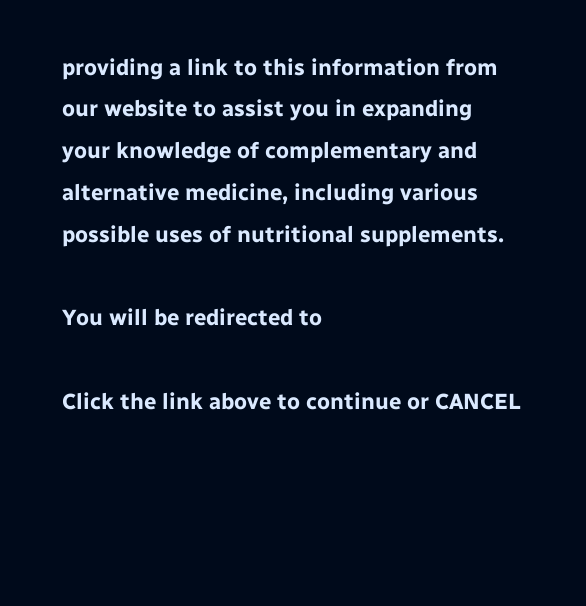providing a link to this information from our website to assist you in expanding your knowledge of complementary and alternative medicine, including various possible uses of nutritional supplements.

You will be redirected to

Click the link above to continue or CANCEL